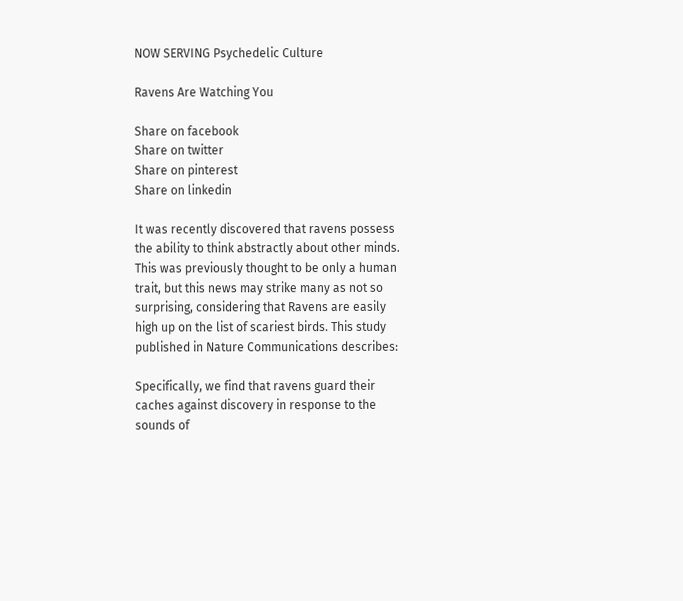NOW SERVING Psychedelic Culture

Ravens Are Watching You

Share on facebook
Share on twitter
Share on pinterest
Share on linkedin

It was recently discovered that ravens possess the ability to think abstractly about other minds. This was previously thought to be only a human trait, but this news may strike many as not so surprising, considering that Ravens are easily high up on the list of scariest birds. This study published in Nature Communications describes:

Specifically, we find that ravens guard their caches against discovery in response to the sounds of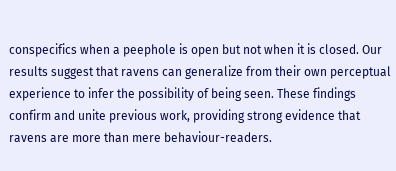conspecifics when a peephole is open but not when it is closed. Our results suggest that ravens can generalize from their own perceptual experience to infer the possibility of being seen. These findings confirm and unite previous work, providing strong evidence that ravens are more than mere behaviour-readers.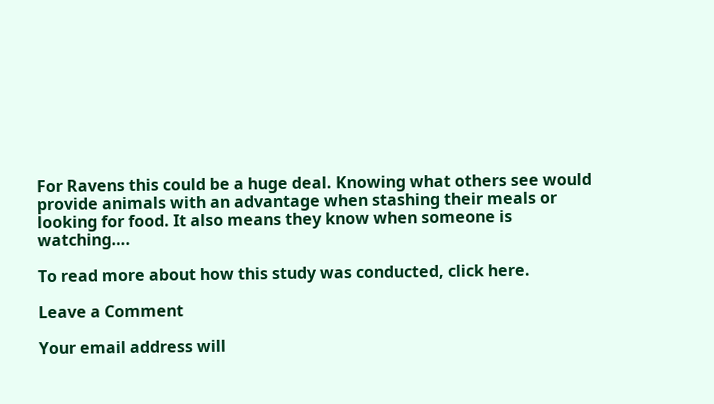For Ravens this could be a huge deal. Knowing what others see would provide animals with an advantage when stashing their meals or looking for food. It also means they know when someone is watching….

To read more about how this study was conducted, click here.

Leave a Comment

Your email address will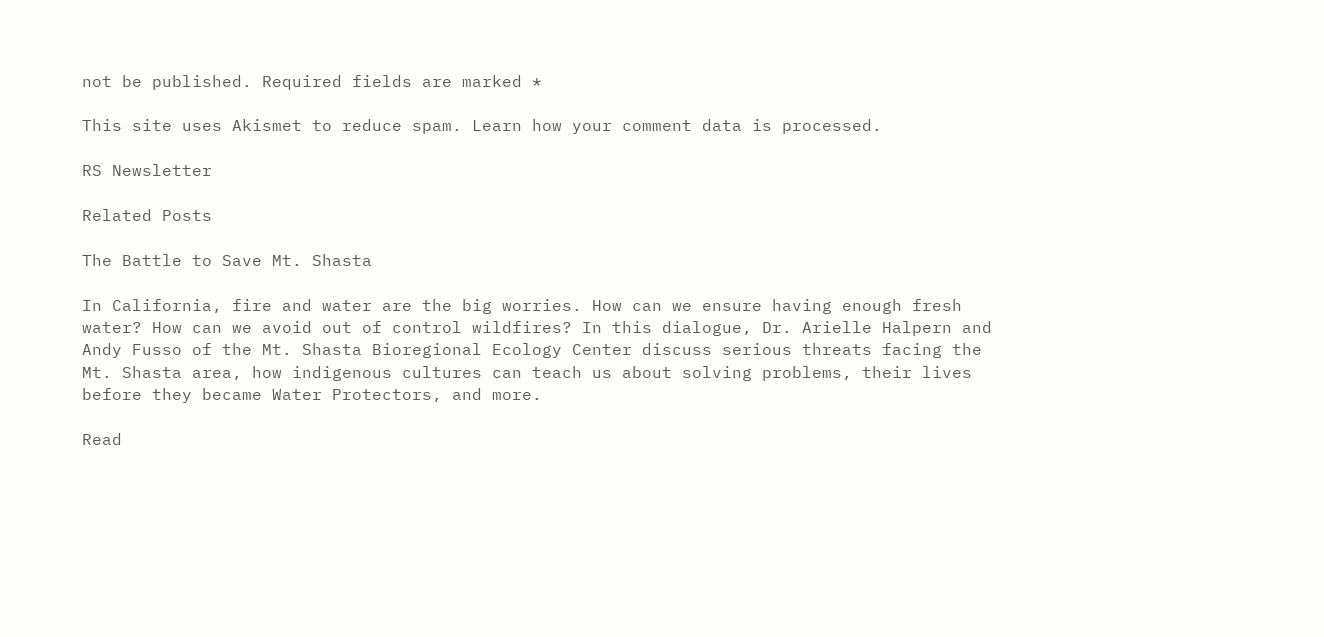not be published. Required fields are marked *

This site uses Akismet to reduce spam. Learn how your comment data is processed.

RS Newsletter

Related Posts

The Battle to Save Mt. Shasta

In California, fire and water are the big worries. How can we ensure having enough fresh water? How can we avoid out of control wildfires? In this dialogue, Dr. Arielle Halpern and Andy Fusso of the Mt. Shasta Bioregional Ecology Center discuss serious threats facing the Mt. Shasta area, how indigenous cultures can teach us about solving problems, their lives before they became Water Protectors, and more.

Read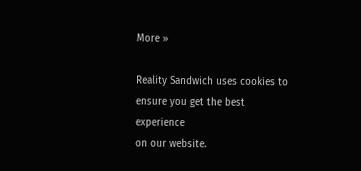More »

Reality Sandwich uses cookies to
ensure you get the best experience
on our website.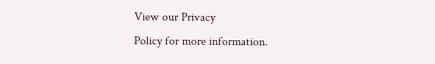View our Privacy
Policy for more information.